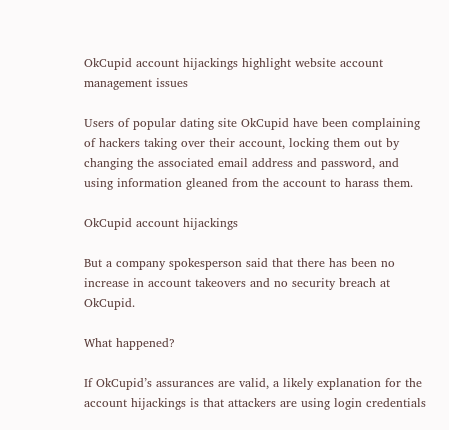OkCupid account hijackings highlight website account management issues

Users of popular dating site OkCupid have been complaining of hackers taking over their account, locking them out by changing the associated email address and password, and using information gleaned from the account to harass them.

OkCupid account hijackings

But a company spokesperson said that there has been no increase in account takeovers and no security breach at OkCupid.

What happened?

If OkCupid’s assurances are valid, a likely explanation for the account hijackings is that attackers are using login credentials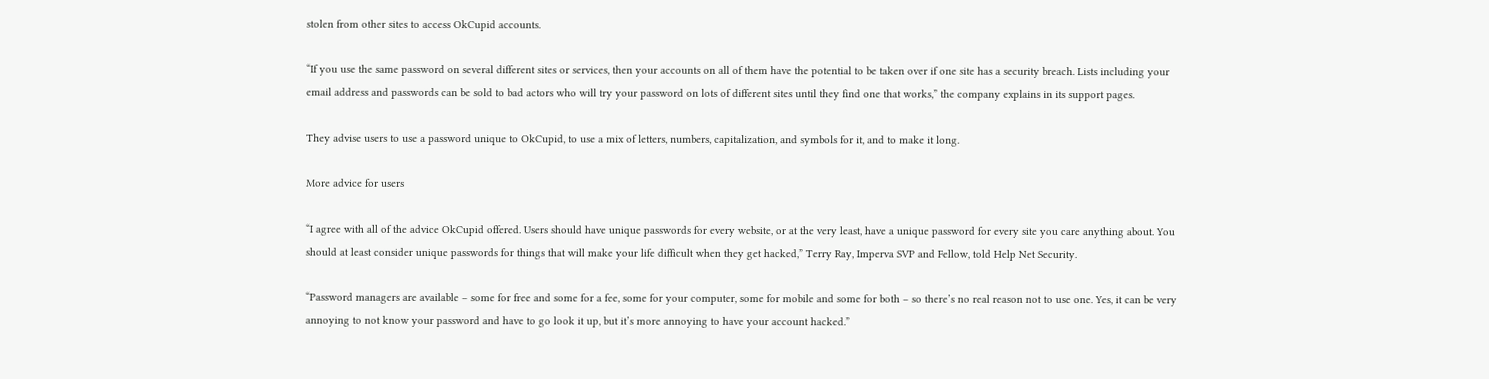stolen from other sites to access OkCupid accounts.

“If you use the same password on several different sites or services, then your accounts on all of them have the potential to be taken over if one site has a security breach. Lists including your email address and passwords can be sold to bad actors who will try your password on lots of different sites until they find one that works,” the company explains in its support pages.

They advise users to use a password unique to OkCupid, to use a mix of letters, numbers, capitalization, and symbols for it, and to make it long.

More advice for users

“I agree with all of the advice OkCupid offered. Users should have unique passwords for every website, or at the very least, have a unique password for every site you care anything about. You should at least consider unique passwords for things that will make your life difficult when they get hacked,” Terry Ray, Imperva SVP and Fellow, told Help Net Security.

“Password managers are available – some for free and some for a fee, some for your computer, some for mobile and some for both – so there’s no real reason not to use one. Yes, it can be very annoying to not know your password and have to go look it up, but it’s more annoying to have your account hacked.”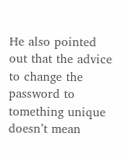He also pointed out that the advice to change the password to tomething unique doesn’t mean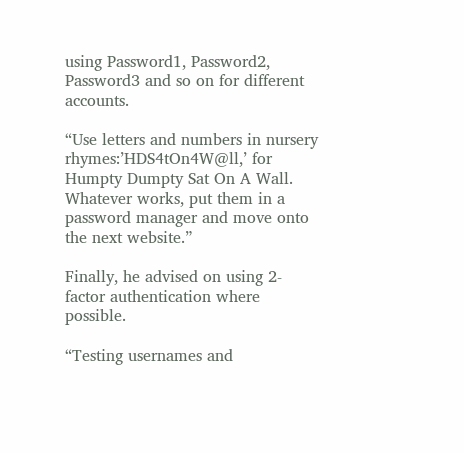using Password1, Password2, Password3 and so on for different accounts.

“Use letters and numbers in nursery rhymes:’HDS4tOn4W@ll,’ for Humpty Dumpty Sat On A Wall. Whatever works, put them in a password manager and move onto the next website.”

Finally, he advised on using 2-factor authentication where possible.

“Testing usernames and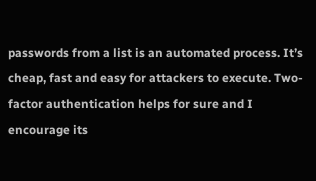passwords from a list is an automated process. It’s cheap, fast and easy for attackers to execute. Two-factor authentication helps for sure and I encourage its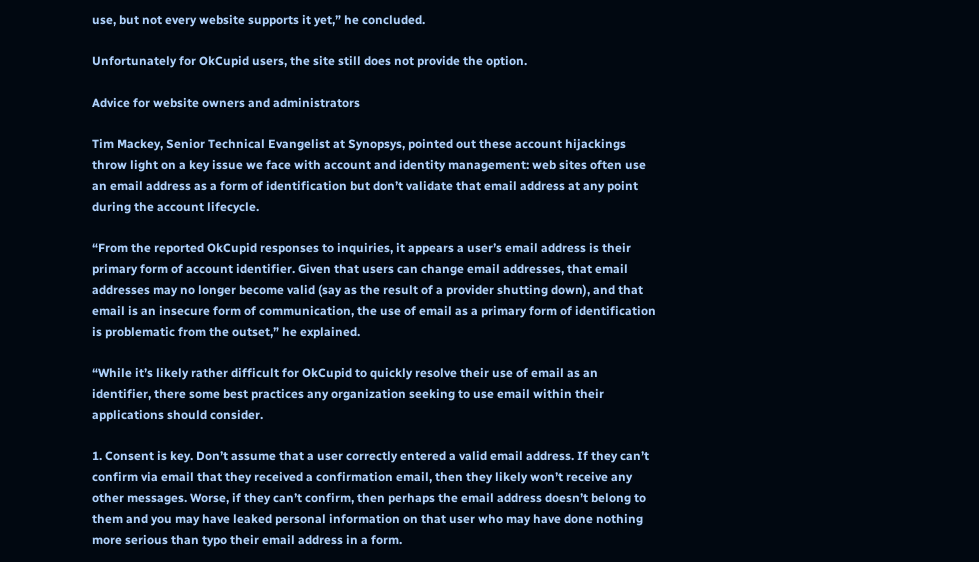use, but not every website supports it yet,” he concluded.

Unfortunately for OkCupid users, the site still does not provide the option.

Advice for website owners and administrators

Tim Mackey, Senior Technical Evangelist at Synopsys, pointed out these account hijackings throw light on a key issue we face with account and identity management: web sites often use an email address as a form of identification but don’t validate that email address at any point during the account lifecycle.

“From the reported OkCupid responses to inquiries, it appears a user’s email address is their primary form of account identifier. Given that users can change email addresses, that email addresses may no longer become valid (say as the result of a provider shutting down), and that email is an insecure form of communication, the use of email as a primary form of identification is problematic from the outset,” he explained.

“While it’s likely rather difficult for OkCupid to quickly resolve their use of email as an identifier, there some best practices any organization seeking to use email within their applications should consider.

1. Consent is key. Don’t assume that a user correctly entered a valid email address. If they can’t confirm via email that they received a confirmation email, then they likely won’t receive any other messages. Worse, if they can’t confirm, then perhaps the email address doesn’t belong to them and you may have leaked personal information on that user who may have done nothing more serious than typo their email address in a form.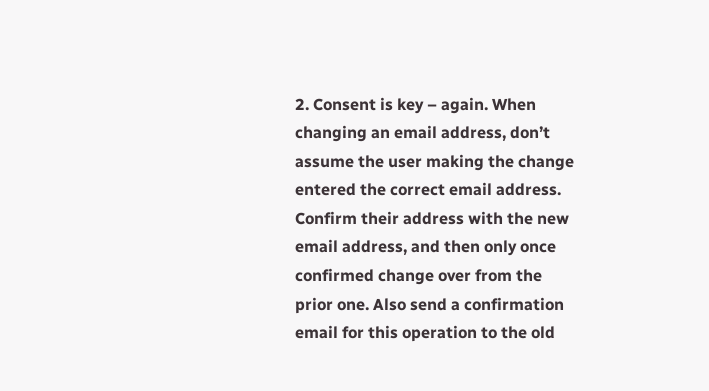2. Consent is key – again. When changing an email address, don’t assume the user making the change entered the correct email address. Confirm their address with the new email address, and then only once confirmed change over from the prior one. Also send a confirmation email for this operation to the old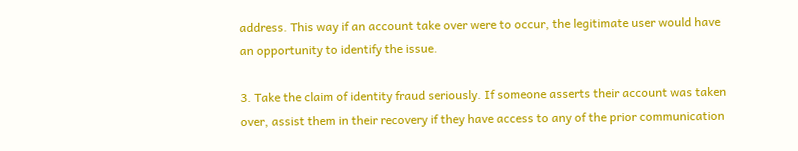address. This way if an account take over were to occur, the legitimate user would have an opportunity to identify the issue.

3. Take the claim of identity fraud seriously. If someone asserts their account was taken over, assist them in their recovery if they have access to any of the prior communication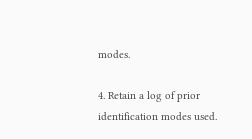modes.

4. Retain a log of prior identification modes used.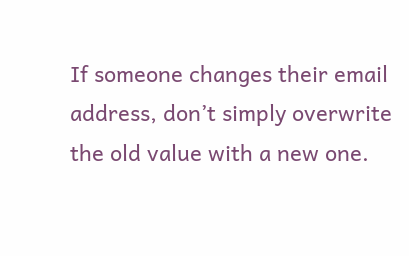If someone changes their email address, don’t simply overwrite the old value with a new one.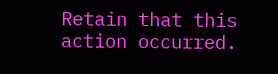Retain that this action occurred.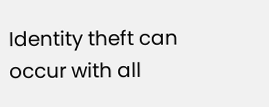Identity theft can occur with all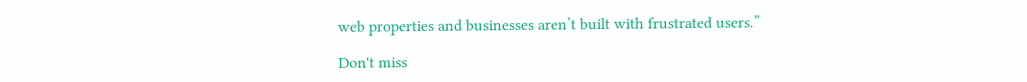web properties and businesses aren’t built with frustrated users.”

Don't miss